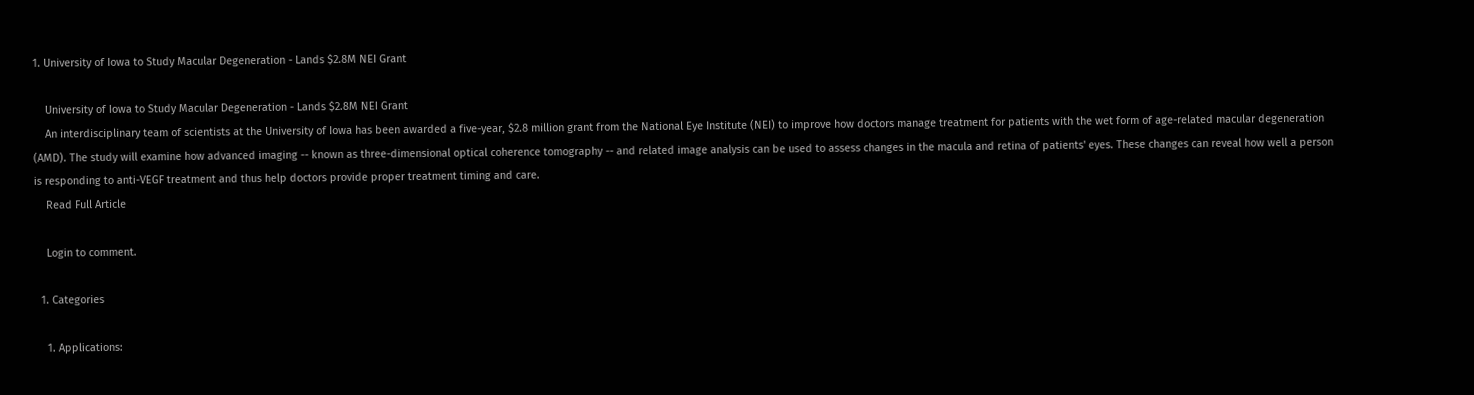1. University of Iowa to Study Macular Degeneration - Lands $2.8M NEI Grant

    University of Iowa to Study Macular Degeneration - Lands $2.8M NEI Grant
    An interdisciplinary team of scientists at the University of Iowa has been awarded a five-year, $2.8 million grant from the National Eye Institute (NEI) to improve how doctors manage treatment for patients with the wet form of age-related macular degeneration (AMD). The study will examine how advanced imaging -- known as three-dimensional optical coherence tomography -- and related image analysis can be used to assess changes in the macula and retina of patients' eyes. These changes can reveal how well a person is responding to anti-VEGF treatment and thus help doctors provide proper treatment timing and care.
    Read Full Article

    Login to comment.

  1. Categories

    1. Applications: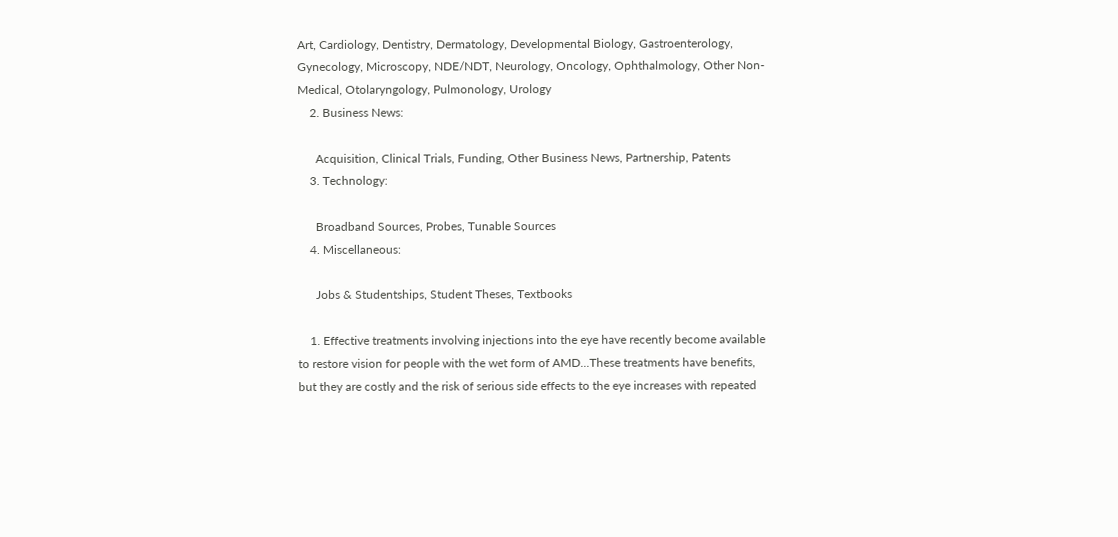Art, Cardiology, Dentistry, Dermatology, Developmental Biology, Gastroenterology, Gynecology, Microscopy, NDE/NDT, Neurology, Oncology, Ophthalmology, Other Non-Medical, Otolaryngology, Pulmonology, Urology
    2. Business News:

      Acquisition, Clinical Trials, Funding, Other Business News, Partnership, Patents
    3. Technology:

      Broadband Sources, Probes, Tunable Sources
    4. Miscellaneous:

      Jobs & Studentships, Student Theses, Textbooks

    1. Effective treatments involving injections into the eye have recently become available to restore vision for people with the wet form of AMD...These treatments have benefits, but they are costly and the risk of serious side effects to the eye increases with repeated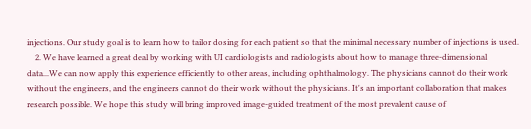injections. Our study goal is to learn how to tailor dosing for each patient so that the minimal necessary number of injections is used.
    2. We have learned a great deal by working with UI cardiologists and radiologists about how to manage three-dimensional data...We can now apply this experience efficiently to other areas, including ophthalmology. The physicians cannot do their work without the engineers, and the engineers cannot do their work without the physicians. It's an important collaboration that makes research possible. We hope this study will bring improved image-guided treatment of the most prevalent cause of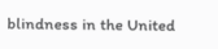blindness in the United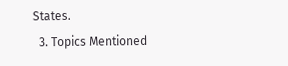States.
  3. Topics Mentioned